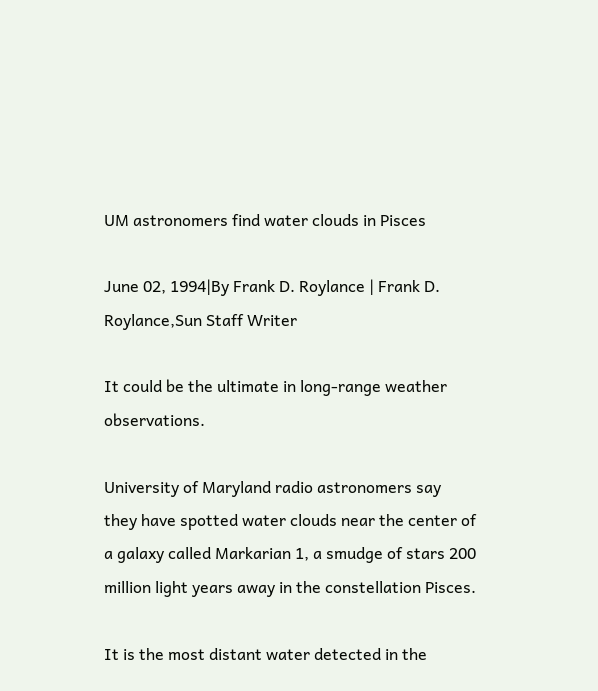UM astronomers find water clouds in Pisces

June 02, 1994|By Frank D. Roylance | Frank D. Roylance,Sun Staff Writer

It could be the ultimate in long-range weather observations.

University of Maryland radio astronomers say they have spotted water clouds near the center of a galaxy called Markarian 1, a smudge of stars 200 million light years away in the constellation Pisces.

It is the most distant water detected in the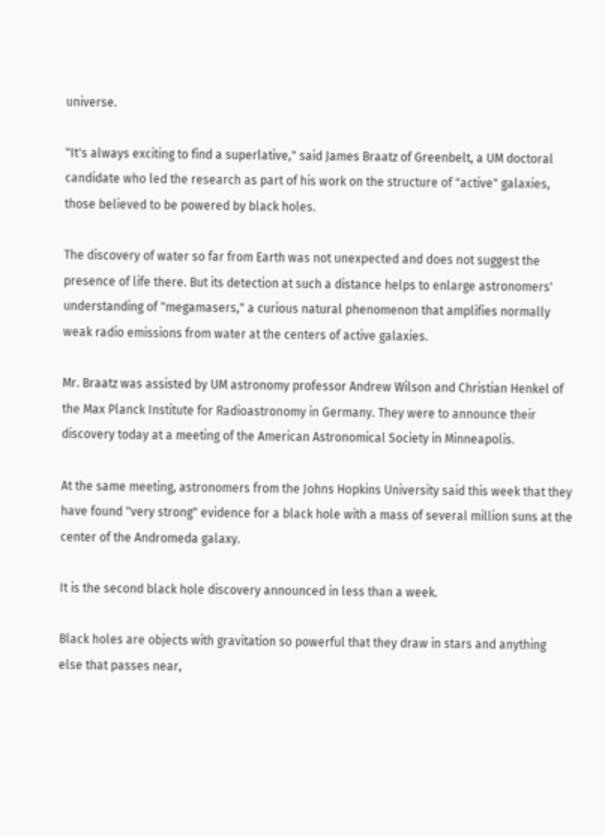universe.

"It's always exciting to find a superlative," said James Braatz of Greenbelt, a UM doctoral candidate who led the research as part of his work on the structure of "active" galaxies, those believed to be powered by black holes.

The discovery of water so far from Earth was not unexpected and does not suggest the presence of life there. But its detection at such a distance helps to enlarge astronomers' understanding of "megamasers," a curious natural phenomenon that amplifies normally weak radio emissions from water at the centers of active galaxies.

Mr. Braatz was assisted by UM astronomy professor Andrew Wilson and Christian Henkel of the Max Planck Institute for Radioastronomy in Germany. They were to announce their discovery today at a meeting of the American Astronomical Society in Minneapolis.

At the same meeting, astronomers from the Johns Hopkins University said this week that they have found "very strong" evidence for a black hole with a mass of several million suns at the center of the Andromeda galaxy.

It is the second black hole discovery announced in less than a week.

Black holes are objects with gravitation so powerful that they draw in stars and anything else that passes near,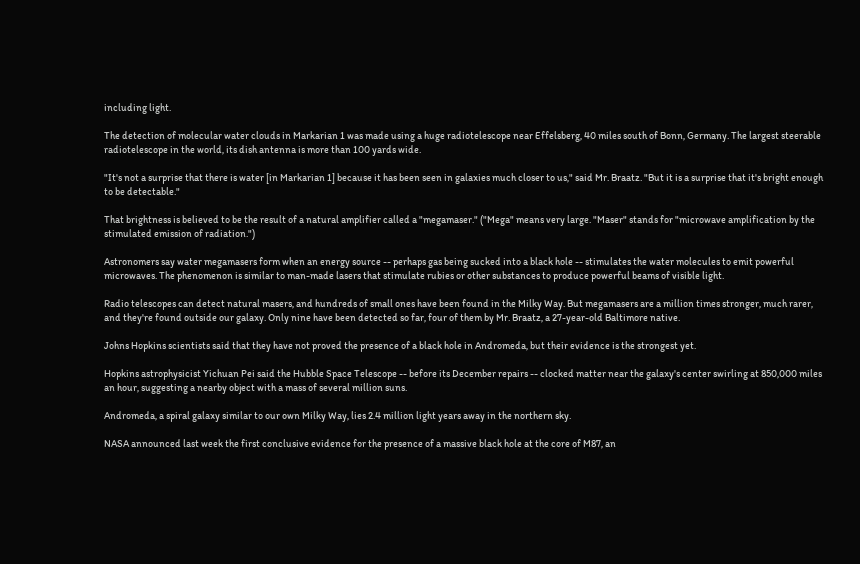including light.

The detection of molecular water clouds in Markarian 1 was made using a huge radiotelescope near Effelsberg, 40 miles south of Bonn, Germany. The largest steerable radiotelescope in the world, its dish antenna is more than 100 yards wide.

"It's not a surprise that there is water [in Markarian 1] because it has been seen in galaxies much closer to us," said Mr. Braatz. "But it is a surprise that it's bright enough to be detectable."

That brightness is believed to be the result of a natural amplifier called a "megamaser." ("Mega" means very large. "Maser" stands for "microwave amplification by the stimulated emission of radiation.")

Astronomers say water megamasers form when an energy source -- perhaps gas being sucked into a black hole -- stimulates the water molecules to emit powerful microwaves. The phenomenon is similar to man-made lasers that stimulate rubies or other substances to produce powerful beams of visible light.

Radio telescopes can detect natural masers, and hundreds of small ones have been found in the Milky Way. But megamasers are a million times stronger, much rarer, and they're found outside our galaxy. Only nine have been detected so far, four of them by Mr. Braatz, a 27-year-old Baltimore native.

Johns Hopkins scientists said that they have not proved the presence of a black hole in Andromeda, but their evidence is the strongest yet.

Hopkins astrophysicist Yichuan Pei said the Hubble Space Telescope -- before its December repairs -- clocked matter near the galaxy's center swirling at 850,000 miles an hour, suggesting a nearby object with a mass of several million suns.

Andromeda, a spiral galaxy similar to our own Milky Way, lies 2.4 million light years away in the northern sky.

NASA announced last week the first conclusive evidence for the presence of a massive black hole at the core of M87, an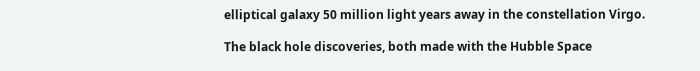elliptical galaxy 50 million light years away in the constellation Virgo.

The black hole discoveries, both made with the Hubble Space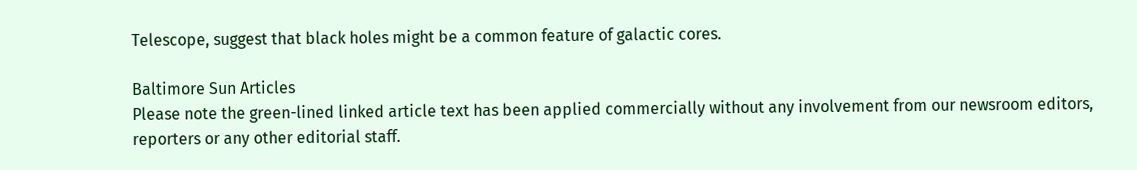Telescope, suggest that black holes might be a common feature of galactic cores.

Baltimore Sun Articles
Please note the green-lined linked article text has been applied commercially without any involvement from our newsroom editors, reporters or any other editorial staff.